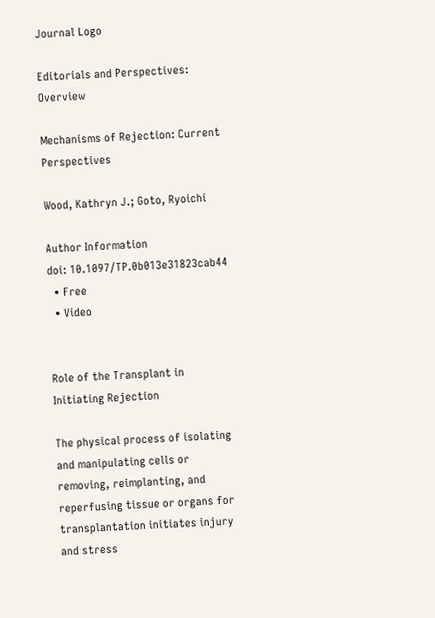Journal Logo

Editorials and Perspectives: Overview

Mechanisms of Rejection: Current Perspectives

Wood, Kathryn J.; Goto, Ryoichi

Author Information
doi: 10.1097/TP.0b013e31823cab44
  • Free
  • Video


Role of the Transplant in Initiating Rejection

The physical process of isolating and manipulating cells or removing, reimplanting, and reperfusing tissue or organs for transplantation initiates injury and stress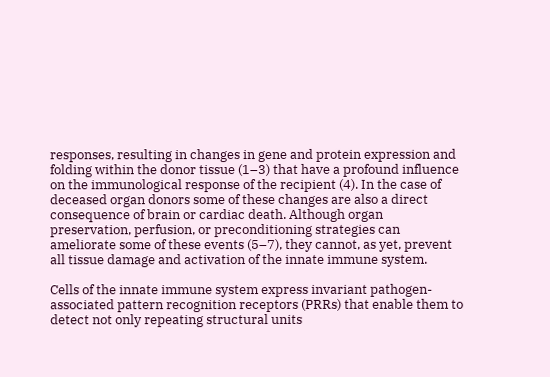responses, resulting in changes in gene and protein expression and folding within the donor tissue (1–3) that have a profound influence on the immunological response of the recipient (4). In the case of deceased organ donors some of these changes are also a direct consequence of brain or cardiac death. Although organ preservation, perfusion, or preconditioning strategies can ameliorate some of these events (5–7), they cannot, as yet, prevent all tissue damage and activation of the innate immune system.

Cells of the innate immune system express invariant pathogen-associated pattern recognition receptors (PRRs) that enable them to detect not only repeating structural units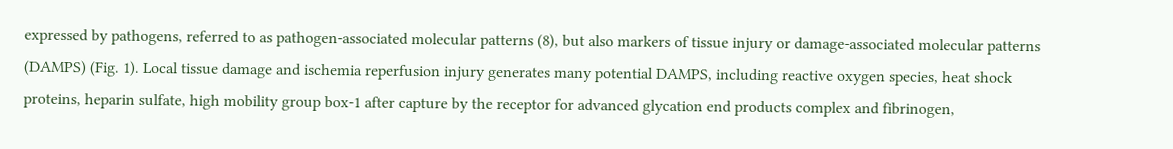expressed by pathogens, referred to as pathogen-associated molecular patterns (8), but also markers of tissue injury or damage-associated molecular patterns (DAMPS) (Fig. 1). Local tissue damage and ischemia reperfusion injury generates many potential DAMPS, including reactive oxygen species, heat shock proteins, heparin sulfate, high mobility group box-1 after capture by the receptor for advanced glycation end products complex and fibrinogen,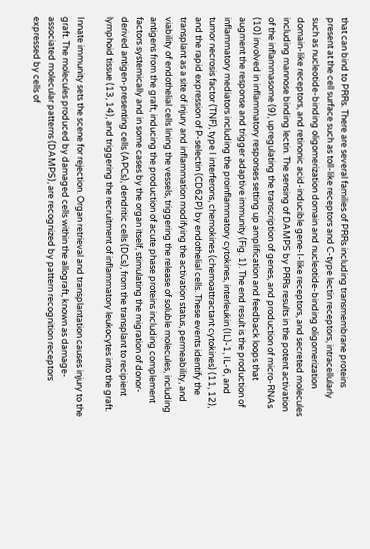that can bind to PRRs. There are several families of PRRs including transmembrane proteins present at the cell surface such as toll-like receptors and C-type lectin receptors, intracellularly such as nucleotide-binding oligomerization domain and nucleotide-binding oligomerization domain-like receptors, and retinonic acid-inducible gene-I-like receptors, and secreted molecules including mannose binding lectin. The sensing of DAMPS by PRRs results in the potent activation of the inflammasome (9), upregulating the transcription of genes, and production of micro-RNAs (10) involved in inflammatory responses setting up amplification and feedback loops that augment the response and trigger adaptive immunity (Fig. 1). The end result is the production of inflammatory mediators including the proinflammatory cytokines, interleukin (IL)-1, IL-6, and tumor necrosis factor (TNF), type I interferons, chemokines (chemoattractant cytokines) (11, 12), and the rapid expression of P-selectin (CD62P) by endothelial cells. These events identify the transplant as a site of injury and inflammation modifying the activation status, permeability, and viability of endothelial cells lining the vessels, triggering the release of soluble molecules, including antigens from the graft, inducing the production of acute phase proteins including complement factors systemically and in some cases by the organ itself, stimulating the migration of donor-derived antigen-presenting cells (APCs), dendritic cells (DCs), from the transplant to recipient lymphoid tissue (13, 14), and triggering the recruitment of inflammatory leukocytes into the graft.

Innate immunity sets the scene for rejection. Organ retrieval and transplantation causes injury to the graft. The molecules produced by damaged cells within the allograft, known as damage-associated molecular patterns (DAMPS), are recognized by pattern recognition receptors expressed by cells of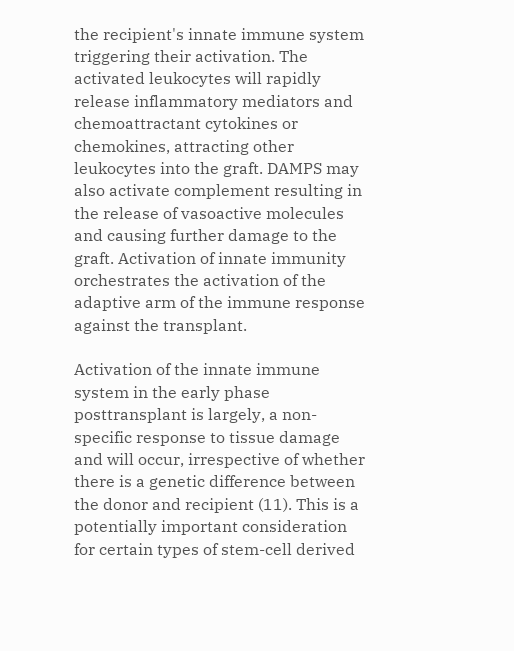the recipient's innate immune system triggering their activation. The activated leukocytes will rapidly release inflammatory mediators and chemoattractant cytokines or chemokines, attracting other leukocytes into the graft. DAMPS may also activate complement resulting in the release of vasoactive molecules and causing further damage to the graft. Activation of innate immunity orchestrates the activation of the adaptive arm of the immune response against the transplant.

Activation of the innate immune system in the early phase posttransplant is largely, a non-specific response to tissue damage and will occur, irrespective of whether there is a genetic difference between the donor and recipient (11). This is a potentially important consideration for certain types of stem-cell derived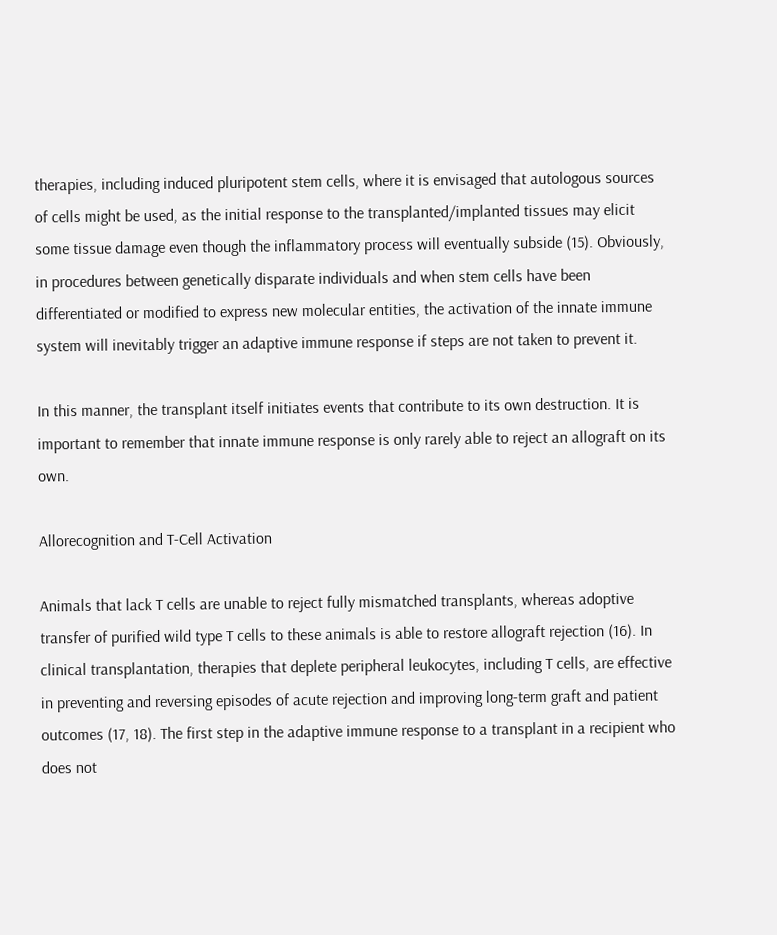therapies, including induced pluripotent stem cells, where it is envisaged that autologous sources of cells might be used, as the initial response to the transplanted/implanted tissues may elicit some tissue damage even though the inflammatory process will eventually subside (15). Obviously, in procedures between genetically disparate individuals and when stem cells have been differentiated or modified to express new molecular entities, the activation of the innate immune system will inevitably trigger an adaptive immune response if steps are not taken to prevent it.

In this manner, the transplant itself initiates events that contribute to its own destruction. It is important to remember that innate immune response is only rarely able to reject an allograft on its own.

Allorecognition and T-Cell Activation

Animals that lack T cells are unable to reject fully mismatched transplants, whereas adoptive transfer of purified wild type T cells to these animals is able to restore allograft rejection (16). In clinical transplantation, therapies that deplete peripheral leukocytes, including T cells, are effective in preventing and reversing episodes of acute rejection and improving long-term graft and patient outcomes (17, 18). The first step in the adaptive immune response to a transplant in a recipient who does not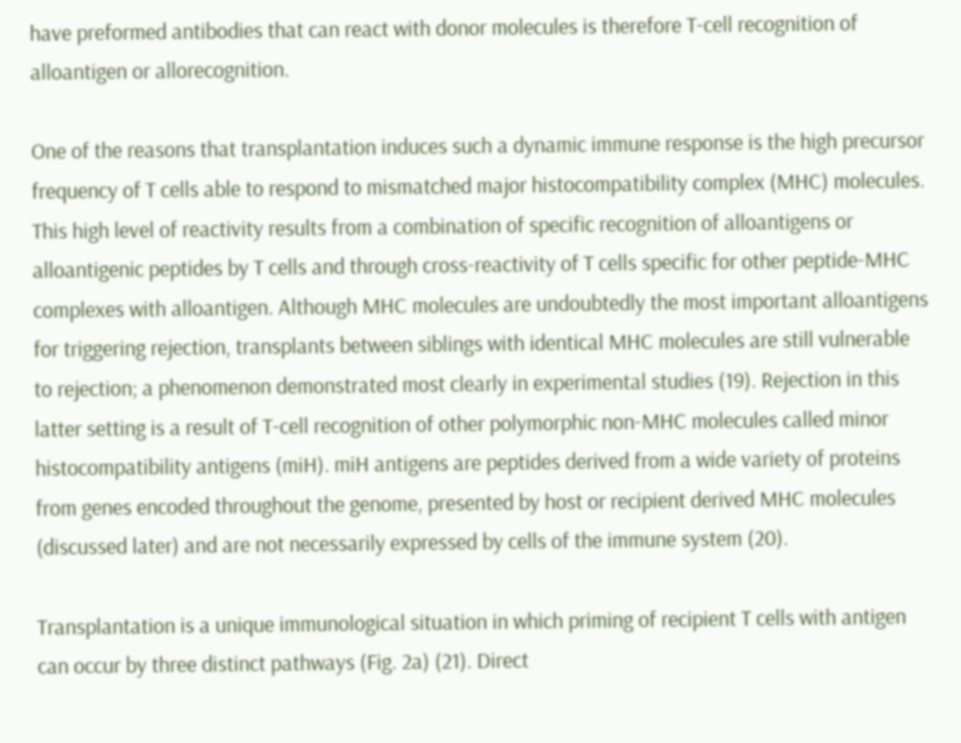have preformed antibodies that can react with donor molecules is therefore T-cell recognition of alloantigen or allorecognition.

One of the reasons that transplantation induces such a dynamic immune response is the high precursor frequency of T cells able to respond to mismatched major histocompatibility complex (MHC) molecules. This high level of reactivity results from a combination of specific recognition of alloantigens or alloantigenic peptides by T cells and through cross-reactivity of T cells specific for other peptide-MHC complexes with alloantigen. Although MHC molecules are undoubtedly the most important alloantigens for triggering rejection, transplants between siblings with identical MHC molecules are still vulnerable to rejection; a phenomenon demonstrated most clearly in experimental studies (19). Rejection in this latter setting is a result of T-cell recognition of other polymorphic non-MHC molecules called minor histocompatibility antigens (miH). miH antigens are peptides derived from a wide variety of proteins from genes encoded throughout the genome, presented by host or recipient derived MHC molecules (discussed later) and are not necessarily expressed by cells of the immune system (20).

Transplantation is a unique immunological situation in which priming of recipient T cells with antigen can occur by three distinct pathways (Fig. 2a) (21). Direct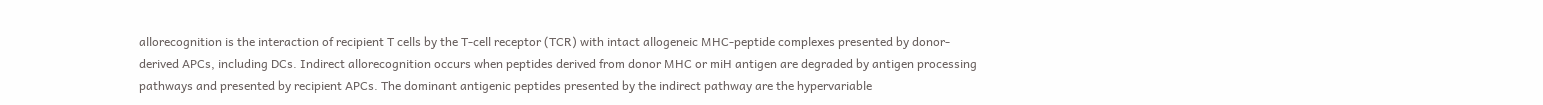allorecognition is the interaction of recipient T cells by the T-cell receptor (TCR) with intact allogeneic MHC-peptide complexes presented by donor-derived APCs, including DCs. Indirect allorecognition occurs when peptides derived from donor MHC or miH antigen are degraded by antigen processing pathways and presented by recipient APCs. The dominant antigenic peptides presented by the indirect pathway are the hypervariable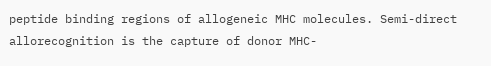peptide binding regions of allogeneic MHC molecules. Semi-direct allorecognition is the capture of donor MHC-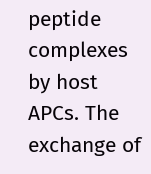peptide complexes by host APCs. The exchange of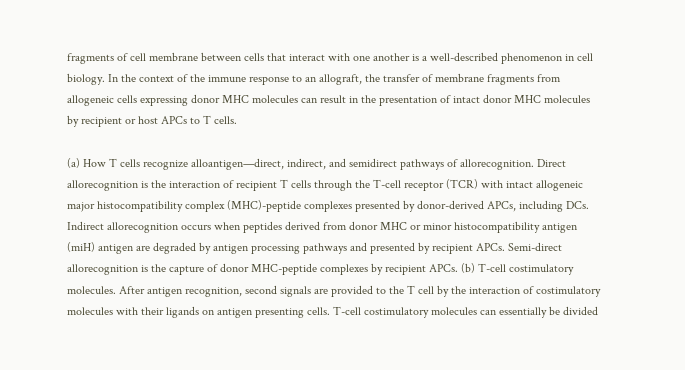fragments of cell membrane between cells that interact with one another is a well-described phenomenon in cell biology. In the context of the immune response to an allograft, the transfer of membrane fragments from allogeneic cells expressing donor MHC molecules can result in the presentation of intact donor MHC molecules by recipient or host APCs to T cells.

(a) How T cells recognize alloantigen—direct, indirect, and semidirect pathways of allorecognition. Direct allorecognition is the interaction of recipient T cells through the T-cell receptor (TCR) with intact allogeneic major histocompatibility complex (MHC)-peptide complexes presented by donor-derived APCs, including DCs. Indirect allorecognition occurs when peptides derived from donor MHC or minor histocompatibility antigen (miH) antigen are degraded by antigen processing pathways and presented by recipient APCs. Semi-direct allorecognition is the capture of donor MHC-peptide complexes by recipient APCs. (b) T-cell costimulatory molecules. After antigen recognition, second signals are provided to the T cell by the interaction of costimulatory molecules with their ligands on antigen presenting cells. T-cell costimulatory molecules can essentially be divided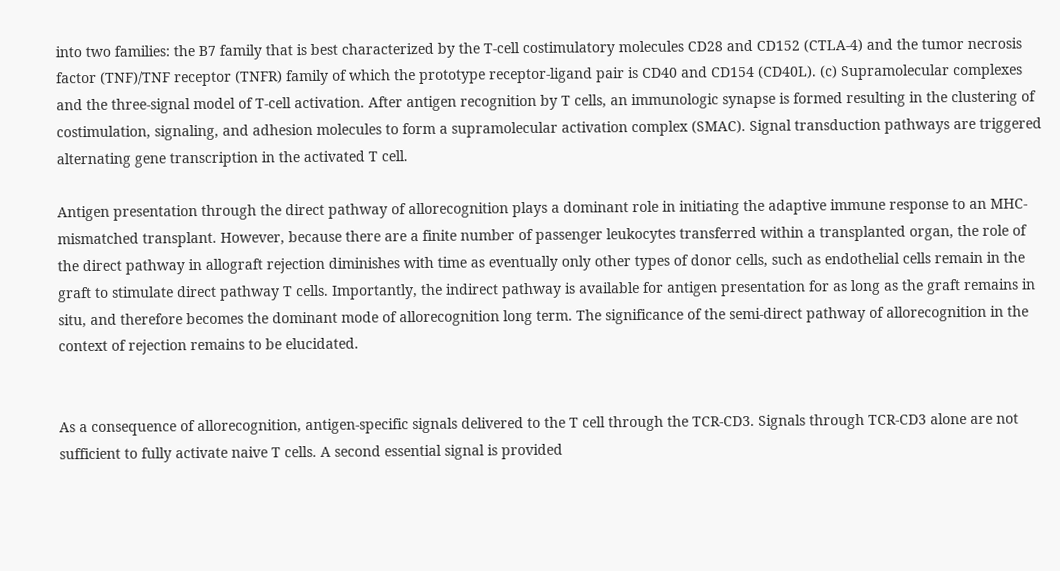into two families: the B7 family that is best characterized by the T-cell costimulatory molecules CD28 and CD152 (CTLA-4) and the tumor necrosis factor (TNF)/TNF receptor (TNFR) family of which the prototype receptor-ligand pair is CD40 and CD154 (CD40L). (c) Supramolecular complexes and the three-signal model of T-cell activation. After antigen recognition by T cells, an immunologic synapse is formed resulting in the clustering of costimulation, signaling, and adhesion molecules to form a supramolecular activation complex (SMAC). Signal transduction pathways are triggered alternating gene transcription in the activated T cell.

Antigen presentation through the direct pathway of allorecognition plays a dominant role in initiating the adaptive immune response to an MHC-mismatched transplant. However, because there are a finite number of passenger leukocytes transferred within a transplanted organ, the role of the direct pathway in allograft rejection diminishes with time as eventually only other types of donor cells, such as endothelial cells remain in the graft to stimulate direct pathway T cells. Importantly, the indirect pathway is available for antigen presentation for as long as the graft remains in situ, and therefore becomes the dominant mode of allorecognition long term. The significance of the semi-direct pathway of allorecognition in the context of rejection remains to be elucidated.


As a consequence of allorecognition, antigen-specific signals delivered to the T cell through the TCR-CD3. Signals through TCR-CD3 alone are not sufficient to fully activate naive T cells. A second essential signal is provided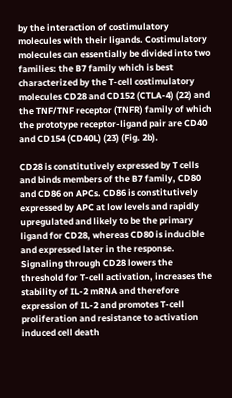by the interaction of costimulatory molecules with their ligands. Costimulatory molecules can essentially be divided into two families: the B7 family which is best characterized by the T-cell costimulatory molecules CD28 and CD152 (CTLA-4) (22) and the TNF/TNF receptor (TNFR) family of which the prototype receptor-ligand pair are CD40 and CD154 (CD40L) (23) (Fig. 2b).

CD28 is constitutively expressed by T cells and binds members of the B7 family, CD80 and CD86 on APCs. CD86 is constitutively expressed by APC at low levels and rapidly upregulated and likely to be the primary ligand for CD28, whereas CD80 is inducible and expressed later in the response. Signaling through CD28 lowers the threshold for T-cell activation, increases the stability of IL-2 mRNA and therefore expression of IL-2 and promotes T-cell proliferation and resistance to activation induced cell death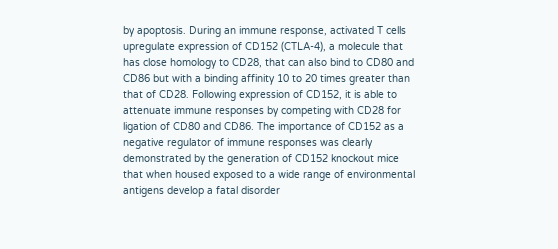by apoptosis. During an immune response, activated T cells upregulate expression of CD152 (CTLA-4), a molecule that has close homology to CD28, that can also bind to CD80 and CD86 but with a binding affinity 10 to 20 times greater than that of CD28. Following expression of CD152, it is able to attenuate immune responses by competing with CD28 for ligation of CD80 and CD86. The importance of CD152 as a negative regulator of immune responses was clearly demonstrated by the generation of CD152 knockout mice that when housed exposed to a wide range of environmental antigens develop a fatal disorder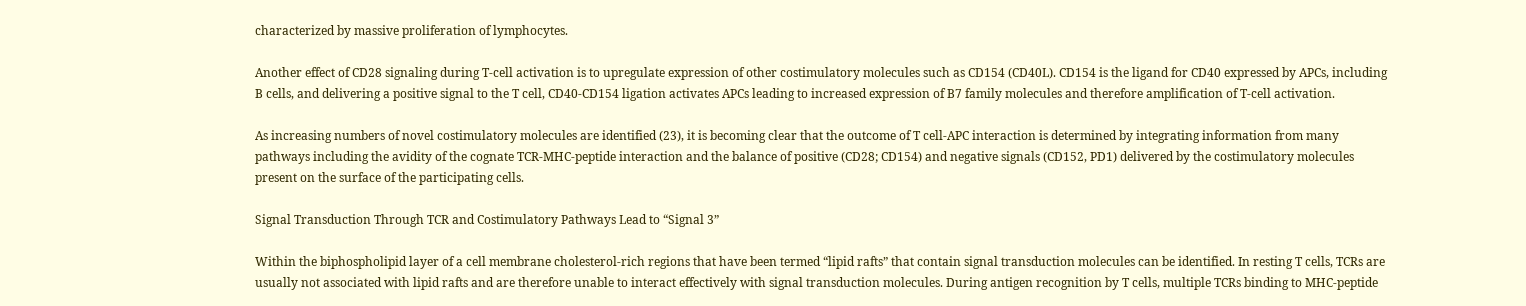characterized by massive proliferation of lymphocytes.

Another effect of CD28 signaling during T-cell activation is to upregulate expression of other costimulatory molecules such as CD154 (CD40L). CD154 is the ligand for CD40 expressed by APCs, including B cells, and delivering a positive signal to the T cell, CD40-CD154 ligation activates APCs leading to increased expression of B7 family molecules and therefore amplification of T-cell activation.

As increasing numbers of novel costimulatory molecules are identified (23), it is becoming clear that the outcome of T cell-APC interaction is determined by integrating information from many pathways including the avidity of the cognate TCR-MHC-peptide interaction and the balance of positive (CD28; CD154) and negative signals (CD152, PD1) delivered by the costimulatory molecules present on the surface of the participating cells.

Signal Transduction Through TCR and Costimulatory Pathways Lead to “Signal 3”

Within the biphospholipid layer of a cell membrane cholesterol-rich regions that have been termed “lipid rafts” that contain signal transduction molecules can be identified. In resting T cells, TCRs are usually not associated with lipid rafts and are therefore unable to interact effectively with signal transduction molecules. During antigen recognition by T cells, multiple TCRs binding to MHC-peptide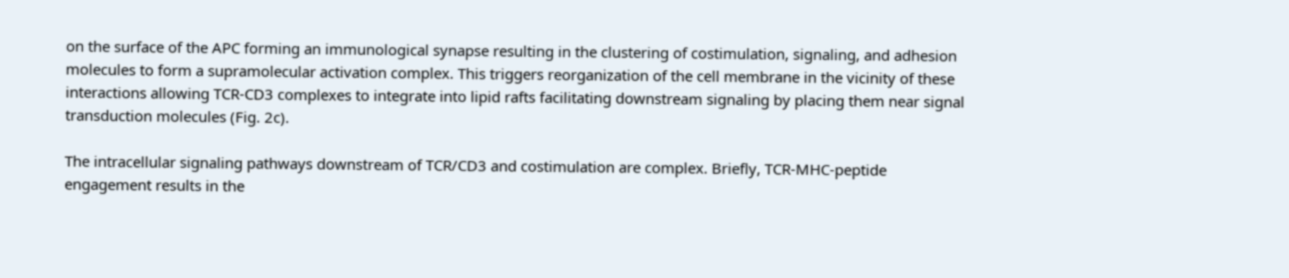on the surface of the APC forming an immunological synapse resulting in the clustering of costimulation, signaling, and adhesion molecules to form a supramolecular activation complex. This triggers reorganization of the cell membrane in the vicinity of these interactions allowing TCR-CD3 complexes to integrate into lipid rafts facilitating downstream signaling by placing them near signal transduction molecules (Fig. 2c).

The intracellular signaling pathways downstream of TCR/CD3 and costimulation are complex. Briefly, TCR-MHC-peptide engagement results in the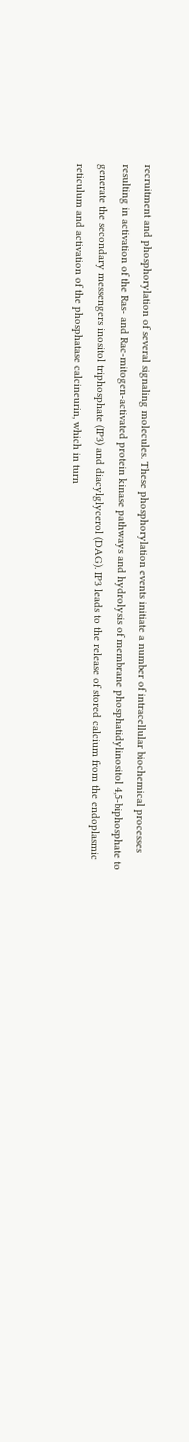recruitment and phosphorylation of several signaling molecules. These phosphorylation events initiate a number of intracellular biochemical processes resulting in activation of the Ras- and Rac-mitogen-activated protein kinase pathways and hydrolysis of membrane phosphatidylinositol 4,5-biphosphate to generate the secondary messengers inositol triphosphate (IP3) and diacylglycerol (DAG). IP3 leads to the release of stored calcium from the endoplasmic reticulum and activation of the phosphatase calcineurin, which in turn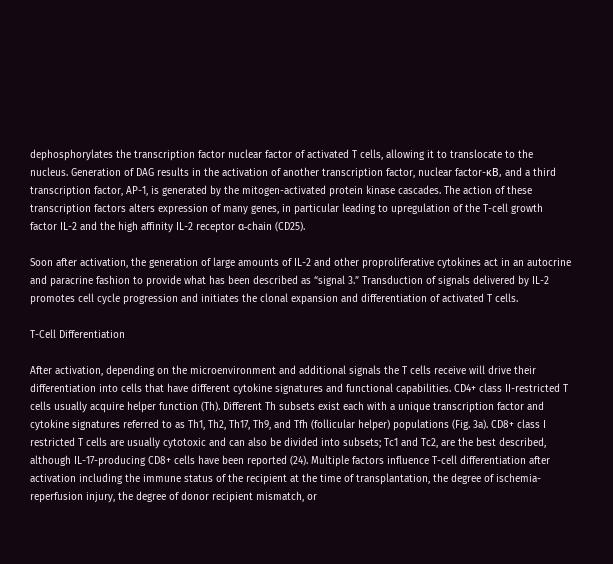dephosphorylates the transcription factor nuclear factor of activated T cells, allowing it to translocate to the nucleus. Generation of DAG results in the activation of another transcription factor, nuclear factor-κB, and a third transcription factor, AP-1, is generated by the mitogen-activated protein kinase cascades. The action of these transcription factors alters expression of many genes, in particular leading to upregulation of the T-cell growth factor IL-2 and the high affinity IL-2 receptor α-chain (CD25).

Soon after activation, the generation of large amounts of IL-2 and other proproliferative cytokines act in an autocrine and paracrine fashion to provide what has been described as “signal 3.” Transduction of signals delivered by IL-2 promotes cell cycle progression and initiates the clonal expansion and differentiation of activated T cells.

T-Cell Differentiation

After activation, depending on the microenvironment and additional signals the T cells receive will drive their differentiation into cells that have different cytokine signatures and functional capabilities. CD4+ class II-restricted T cells usually acquire helper function (Th). Different Th subsets exist each with a unique transcription factor and cytokine signatures referred to as Th1, Th2, Th17, Th9, and Tfh (follicular helper) populations (Fig. 3a). CD8+ class I restricted T cells are usually cytotoxic and can also be divided into subsets; Tc1 and Tc2, are the best described, although IL-17-producing CD8+ cells have been reported (24). Multiple factors influence T-cell differentiation after activation including the immune status of the recipient at the time of transplantation, the degree of ischemia-reperfusion injury, the degree of donor recipient mismatch, or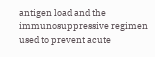antigen load and the immunosuppressive regimen used to prevent acute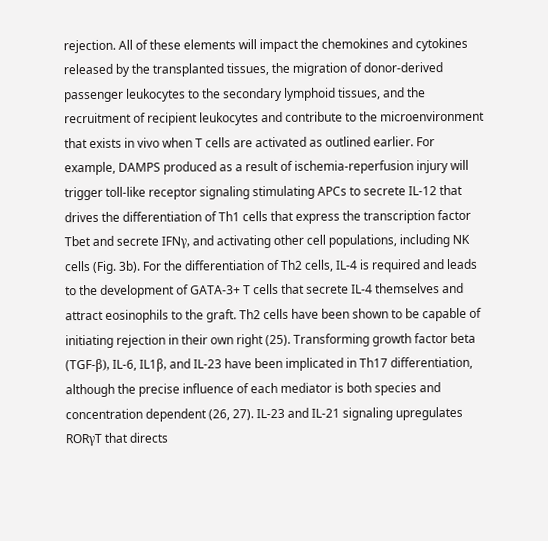rejection. All of these elements will impact the chemokines and cytokines released by the transplanted tissues, the migration of donor-derived passenger leukocytes to the secondary lymphoid tissues, and the recruitment of recipient leukocytes and contribute to the microenvironment that exists in vivo when T cells are activated as outlined earlier. For example, DAMPS produced as a result of ischemia-reperfusion injury will trigger toll-like receptor signaling stimulating APCs to secrete IL-12 that drives the differentiation of Th1 cells that express the transcription factor Tbet and secrete IFNγ, and activating other cell populations, including NK cells (Fig. 3b). For the differentiation of Th2 cells, IL-4 is required and leads to the development of GATA-3+ T cells that secrete IL-4 themselves and attract eosinophils to the graft. Th2 cells have been shown to be capable of initiating rejection in their own right (25). Transforming growth factor beta (TGF-β), IL-6, IL1β, and IL-23 have been implicated in Th17 differentiation, although the precise influence of each mediator is both species and concentration dependent (26, 27). IL-23 and IL-21 signaling upregulates RORγT that directs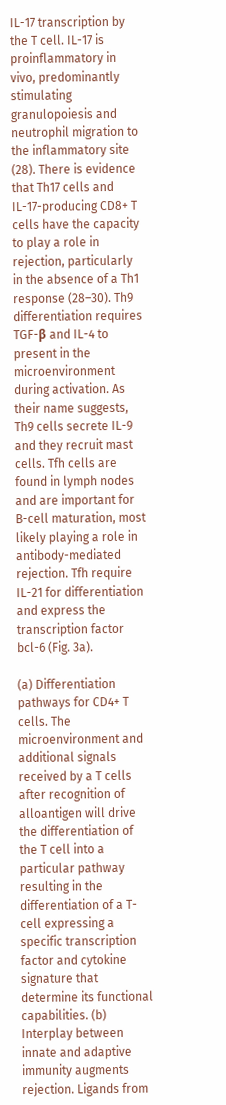IL-17 transcription by the T cell. IL-17 is proinflammatory in vivo, predominantly stimulating granulopoiesis and neutrophil migration to the inflammatory site (28). There is evidence that Th17 cells and IL-17-producing CD8+ T cells have the capacity to play a role in rejection, particularly in the absence of a Th1 response (28–30). Th9 differentiation requires TGF-β and IL-4 to present in the microenvironment during activation. As their name suggests, Th9 cells secrete IL-9 and they recruit mast cells. Tfh cells are found in lymph nodes and are important for B-cell maturation, most likely playing a role in antibody-mediated rejection. Tfh require IL-21 for differentiation and express the transcription factor bcl-6 (Fig. 3a).

(a) Differentiation pathways for CD4+ T cells. The microenvironment and additional signals received by a T cells after recognition of alloantigen will drive the differentiation of the T cell into a particular pathway resulting in the differentiation of a T-cell expressing a specific transcription factor and cytokine signature that determine its functional capabilities. (b) Interplay between innate and adaptive immunity augments rejection. Ligands from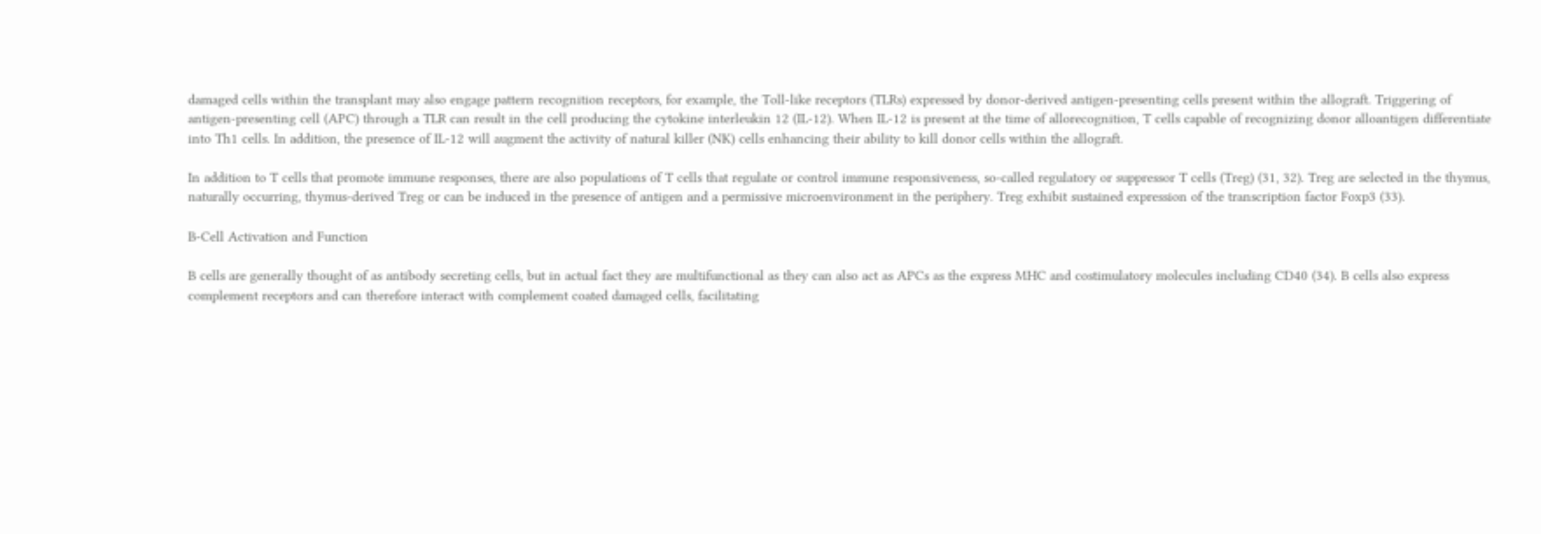damaged cells within the transplant may also engage pattern recognition receptors, for example, the Toll-like receptors (TLRs) expressed by donor-derived antigen-presenting cells present within the allograft. Triggering of antigen-presenting cell (APC) through a TLR can result in the cell producing the cytokine interleukin 12 (IL-12). When IL-12 is present at the time of allorecognition, T cells capable of recognizing donor alloantigen differentiate into Th1 cells. In addition, the presence of IL-12 will augment the activity of natural killer (NK) cells enhancing their ability to kill donor cells within the allograft.

In addition to T cells that promote immune responses, there are also populations of T cells that regulate or control immune responsiveness, so-called regulatory or suppressor T cells (Treg) (31, 32). Treg are selected in the thymus, naturally occurring, thymus-derived Treg or can be induced in the presence of antigen and a permissive microenvironment in the periphery. Treg exhibit sustained expression of the transcription factor Foxp3 (33).

B-Cell Activation and Function

B cells are generally thought of as antibody secreting cells, but in actual fact they are multifunctional as they can also act as APCs as the express MHC and costimulatory molecules including CD40 (34). B cells also express complement receptors and can therefore interact with complement coated damaged cells, facilitating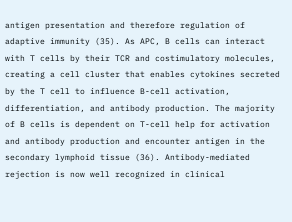antigen presentation and therefore regulation of adaptive immunity (35). As APC, B cells can interact with T cells by their TCR and costimulatory molecules, creating a cell cluster that enables cytokines secreted by the T cell to influence B-cell activation, differentiation, and antibody production. The majority of B cells is dependent on T-cell help for activation and antibody production and encounter antigen in the secondary lymphoid tissue (36). Antibody-mediated rejection is now well recognized in clinical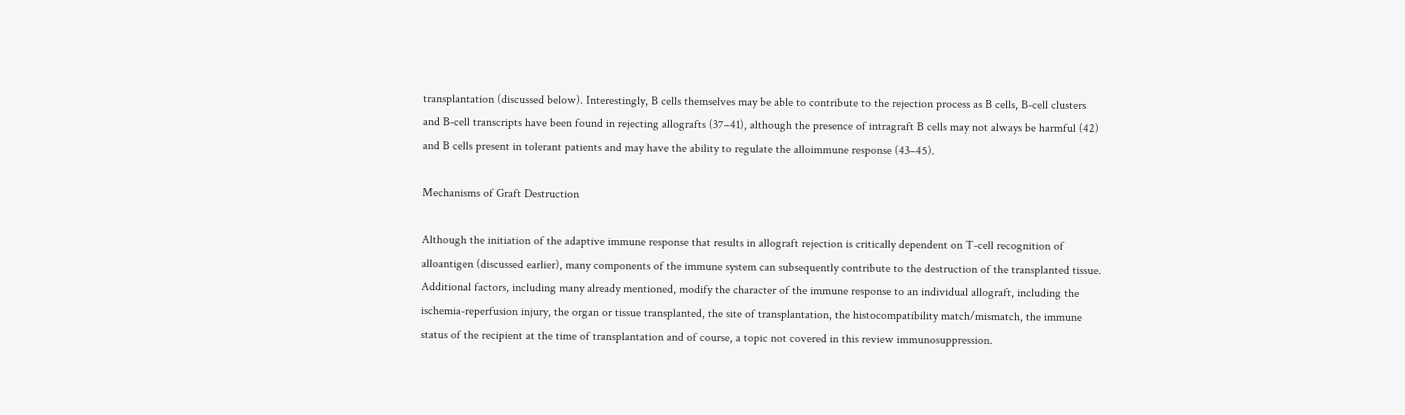transplantation (discussed below). Interestingly, B cells themselves may be able to contribute to the rejection process as B cells, B-cell clusters and B-cell transcripts have been found in rejecting allografts (37–41), although the presence of intragraft B cells may not always be harmful (42) and B cells present in tolerant patients and may have the ability to regulate the alloimmune response (43–45).

Mechanisms of Graft Destruction

Although the initiation of the adaptive immune response that results in allograft rejection is critically dependent on T-cell recognition of alloantigen (discussed earlier), many components of the immune system can subsequently contribute to the destruction of the transplanted tissue. Additional factors, including many already mentioned, modify the character of the immune response to an individual allograft, including the ischemia-reperfusion injury, the organ or tissue transplanted, the site of transplantation, the histocompatibility match/mismatch, the immune status of the recipient at the time of transplantation and of course, a topic not covered in this review immunosuppression.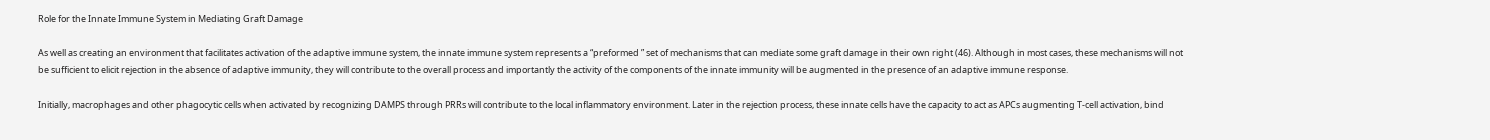Role for the Innate Immune System in Mediating Graft Damage

As well as creating an environment that facilitates activation of the adaptive immune system, the innate immune system represents a “preformed ” set of mechanisms that can mediate some graft damage in their own right (46). Although in most cases, these mechanisms will not be sufficient to elicit rejection in the absence of adaptive immunity, they will contribute to the overall process and importantly the activity of the components of the innate immunity will be augmented in the presence of an adaptive immune response.

Initially, macrophages and other phagocytic cells when activated by recognizing DAMPS through PRRs will contribute to the local inflammatory environment. Later in the rejection process, these innate cells have the capacity to act as APCs augmenting T-cell activation, bind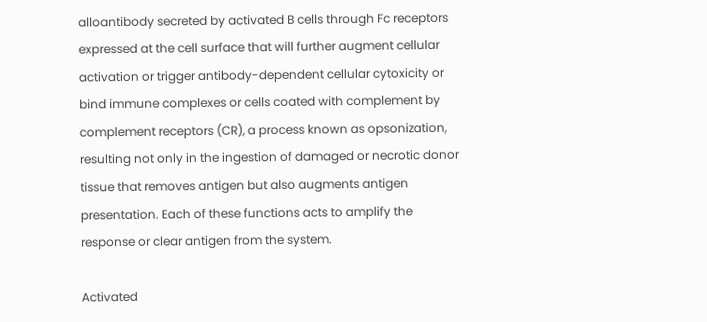alloantibody secreted by activated B cells through Fc receptors expressed at the cell surface that will further augment cellular activation or trigger antibody-dependent cellular cytoxicity or bind immune complexes or cells coated with complement by complement receptors (CR), a process known as opsonization, resulting not only in the ingestion of damaged or necrotic donor tissue that removes antigen but also augments antigen presentation. Each of these functions acts to amplify the response or clear antigen from the system.

Activated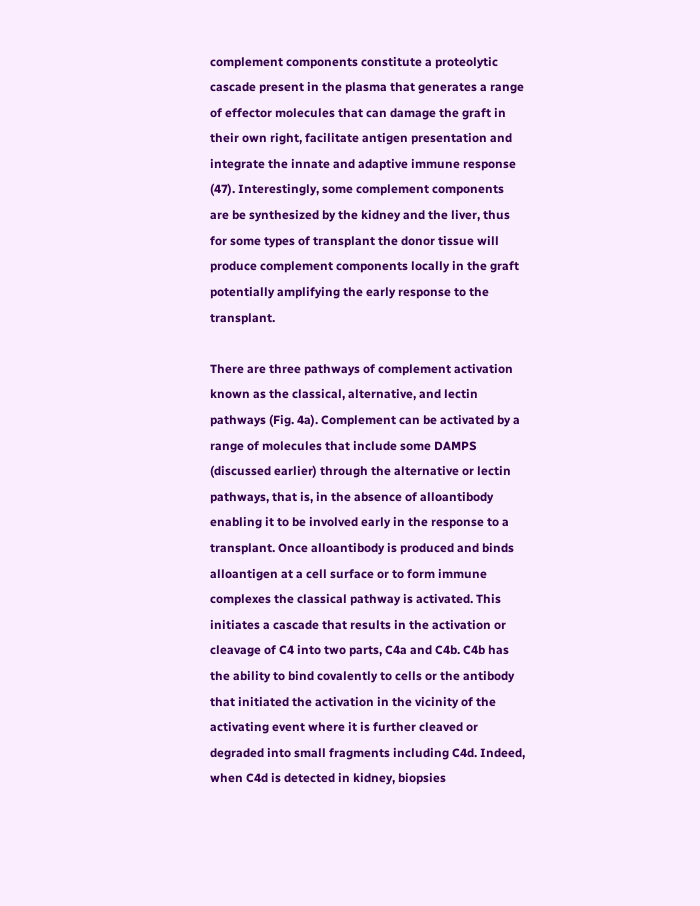complement components constitute a proteolytic cascade present in the plasma that generates a range of effector molecules that can damage the graft in their own right, facilitate antigen presentation and integrate the innate and adaptive immune response (47). Interestingly, some complement components are be synthesized by the kidney and the liver, thus for some types of transplant the donor tissue will produce complement components locally in the graft potentially amplifying the early response to the transplant.

There are three pathways of complement activation known as the classical, alternative, and lectin pathways (Fig. 4a). Complement can be activated by a range of molecules that include some DAMPS (discussed earlier) through the alternative or lectin pathways, that is, in the absence of alloantibody enabling it to be involved early in the response to a transplant. Once alloantibody is produced and binds alloantigen at a cell surface or to form immune complexes the classical pathway is activated. This initiates a cascade that results in the activation or cleavage of C4 into two parts, C4a and C4b. C4b has the ability to bind covalently to cells or the antibody that initiated the activation in the vicinity of the activating event where it is further cleaved or degraded into small fragments including C4d. Indeed, when C4d is detected in kidney, biopsies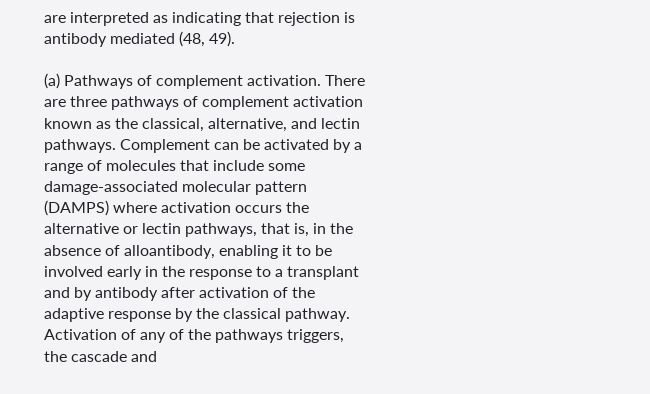are interpreted as indicating that rejection is antibody mediated (48, 49).

(a) Pathways of complement activation. There are three pathways of complement activation known as the classical, alternative, and lectin pathways. Complement can be activated by a range of molecules that include some damage-associated molecular pattern (DAMPS) where activation occurs the alternative or lectin pathways, that is, in the absence of alloantibody, enabling it to be involved early in the response to a transplant and by antibody after activation of the adaptive response by the classical pathway. Activation of any of the pathways triggers, the cascade and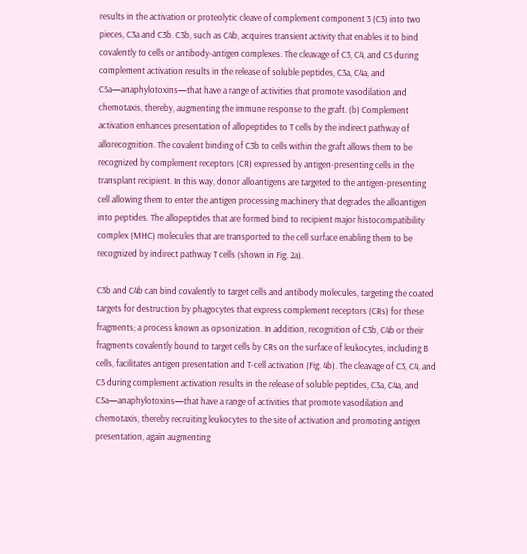results in the activation or proteolytic cleave of complement component 3 (C3) into two pieces, C3a and C3b. C3b, such as C4b, acquires transient activity that enables it to bind covalently to cells or antibody-antigen complexes. The cleavage of C3, C4, and C5 during complement activation results in the release of soluble peptides, C3a, C4a, and C5a—anaphylotoxins—that have a range of activities that promote vasodilation and chemotaxis, thereby, augmenting the immune response to the graft. (b) Complement activation enhances presentation of allopeptides to T cells by the indirect pathway of allorecognition. The covalent binding of C3b to cells within the graft allows them to be recognized by complement receptors (CR) expressed by antigen-presenting cells in the transplant recipient. In this way, donor alloantigens are targeted to the antigen-presenting cell allowing them to enter the antigen processing machinery that degrades the alloantigen into peptides. The allopeptides that are formed bind to recipient major histocompatibility complex (MHC) molecules that are transported to the cell surface enabling them to be recognized by indirect pathway T cells (shown in Fig. 2a).

C3b and C4b can bind covalently to target cells and antibody molecules, targeting the coated targets for destruction by phagocytes that express complement receptors (CRs) for these fragments; a process known as opsonization. In addition, recognition of C3b, C4b or their fragments covalently bound to target cells by CRs on the surface of leukocytes, including B cells, facilitates antigen presentation and T-cell activation (Fig. 4b). The cleavage of C3, C4, and C5 during complement activation results in the release of soluble peptides, C3a, C4a, and C5a—anaphylotoxins—that have a range of activities that promote vasodilation and chemotaxis, thereby recruiting leukocytes to the site of activation and promoting antigen presentation, again augmenting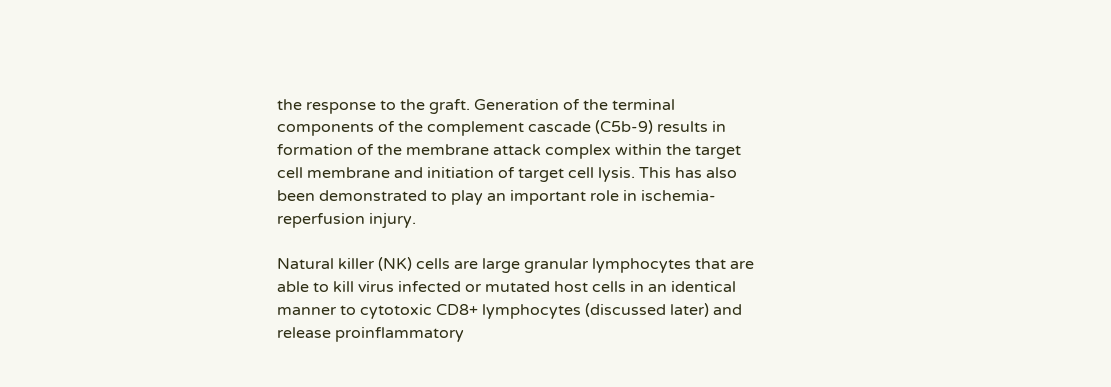the response to the graft. Generation of the terminal components of the complement cascade (C5b-9) results in formation of the membrane attack complex within the target cell membrane and initiation of target cell lysis. This has also been demonstrated to play an important role in ischemia-reperfusion injury.

Natural killer (NK) cells are large granular lymphocytes that are able to kill virus infected or mutated host cells in an identical manner to cytotoxic CD8+ lymphocytes (discussed later) and release proinflammatory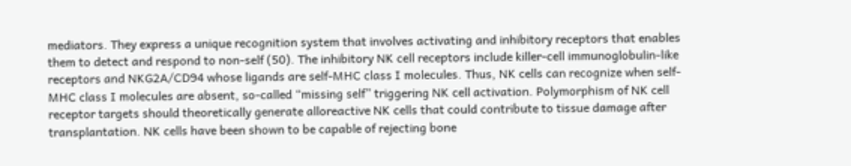mediators. They express a unique recognition system that involves activating and inhibitory receptors that enables them to detect and respond to non-self (50). The inhibitory NK cell receptors include killer-cell immunoglobulin-like receptors and NKG2A/CD94 whose ligands are self-MHC class I molecules. Thus, NK cells can recognize when self-MHC class I molecules are absent, so-called “missing self” triggering NK cell activation. Polymorphism of NK cell receptor targets should theoretically generate alloreactive NK cells that could contribute to tissue damage after transplantation. NK cells have been shown to be capable of rejecting bone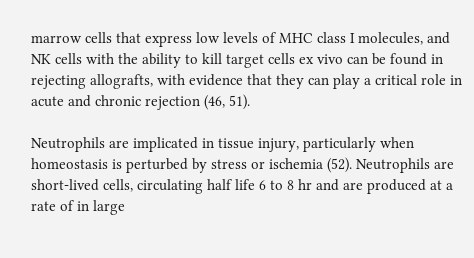marrow cells that express low levels of MHC class I molecules, and NK cells with the ability to kill target cells ex vivo can be found in rejecting allografts, with evidence that they can play a critical role in acute and chronic rejection (46, 51).

Neutrophils are implicated in tissue injury, particularly when homeostasis is perturbed by stress or ischemia (52). Neutrophils are short-lived cells, circulating half life 6 to 8 hr and are produced at a rate of in large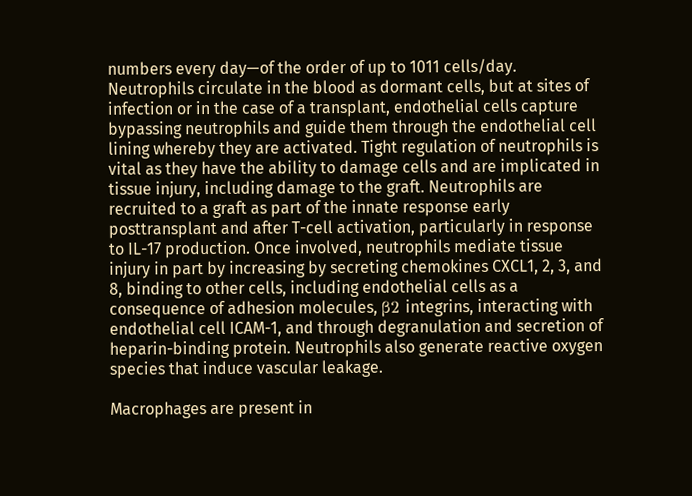numbers every day—of the order of up to 1011 cells/day. Neutrophils circulate in the blood as dormant cells, but at sites of infection or in the case of a transplant, endothelial cells capture bypassing neutrophils and guide them through the endothelial cell lining whereby they are activated. Tight regulation of neutrophils is vital as they have the ability to damage cells and are implicated in tissue injury, including damage to the graft. Neutrophils are recruited to a graft as part of the innate response early posttransplant and after T-cell activation, particularly in response to IL-17 production. Once involved, neutrophils mediate tissue injury in part by increasing by secreting chemokines CXCL1, 2, 3, and 8, binding to other cells, including endothelial cells as a consequence of adhesion molecules, β2 integrins, interacting with endothelial cell ICAM-1, and through degranulation and secretion of heparin-binding protein. Neutrophils also generate reactive oxygen species that induce vascular leakage.

Macrophages are present in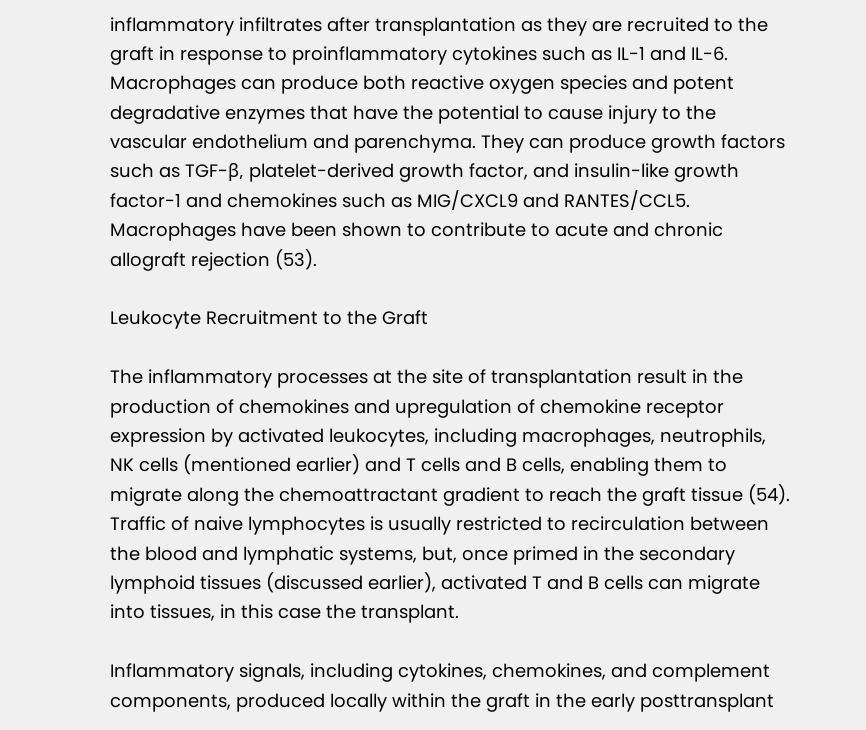inflammatory infiltrates after transplantation as they are recruited to the graft in response to proinflammatory cytokines such as IL-1 and IL-6. Macrophages can produce both reactive oxygen species and potent degradative enzymes that have the potential to cause injury to the vascular endothelium and parenchyma. They can produce growth factors such as TGF-β, platelet-derived growth factor, and insulin-like growth factor-1 and chemokines such as MIG/CXCL9 and RANTES/CCL5. Macrophages have been shown to contribute to acute and chronic allograft rejection (53).

Leukocyte Recruitment to the Graft

The inflammatory processes at the site of transplantation result in the production of chemokines and upregulation of chemokine receptor expression by activated leukocytes, including macrophages, neutrophils, NK cells (mentioned earlier) and T cells and B cells, enabling them to migrate along the chemoattractant gradient to reach the graft tissue (54). Traffic of naive lymphocytes is usually restricted to recirculation between the blood and lymphatic systems, but, once primed in the secondary lymphoid tissues (discussed earlier), activated T and B cells can migrate into tissues, in this case the transplant.

Inflammatory signals, including cytokines, chemokines, and complement components, produced locally within the graft in the early posttransplant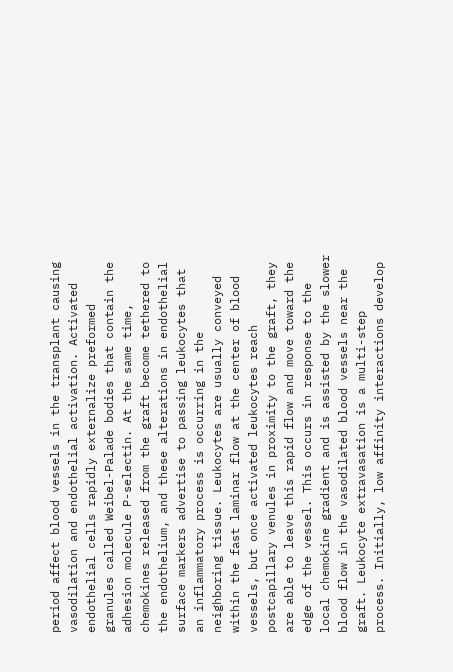period affect blood vessels in the transplant causing vasodilation and endothelial activation. Activated endothelial cells rapidly externalize preformed granules called Weibel-Palade bodies that contain the adhesion molecule P-selectin. At the same time, chemokines released from the graft become tethered to the endothelium, and these alterations in endothelial surface markers advertise to passing leukocytes that an inflammatory process is occurring in the neighboring tissue. Leukocytes are usually conveyed within the fast laminar flow at the center of blood vessels, but once activated leukocytes reach postcapillary venules in proximity to the graft, they are able to leave this rapid flow and move toward the edge of the vessel. This occurs in response to the local chemokine gradient and is assisted by the slower blood flow in the vasodilated blood vessels near the graft. Leukocyte extravasation is a multi-step process. Initially, low affinity interactions develop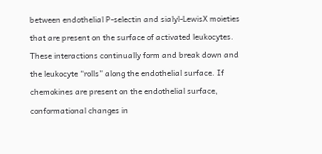between endothelial P-selectin and sialyl-LewisX moieties that are present on the surface of activated leukocytes. These interactions continually form and break down and the leukocyte “rolls” along the endothelial surface. If chemokines are present on the endothelial surface, conformational changes in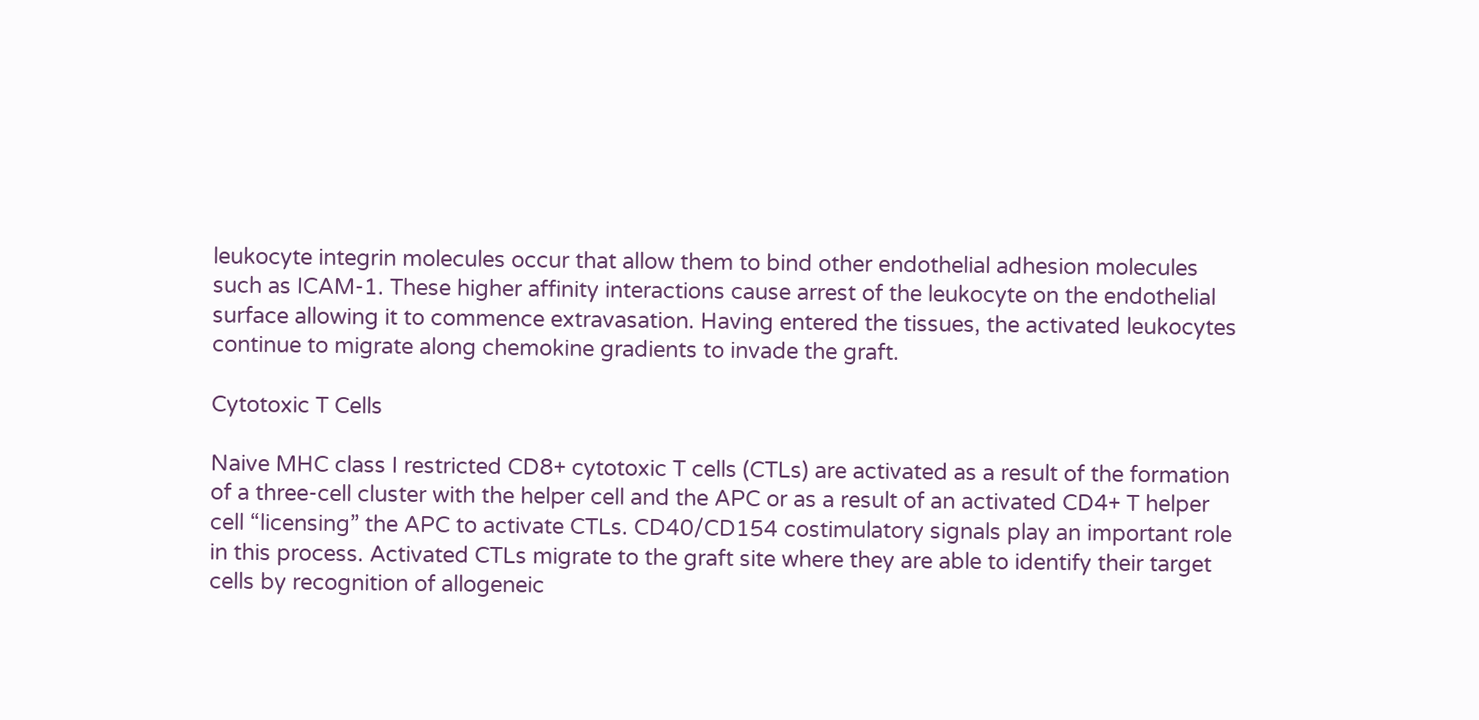leukocyte integrin molecules occur that allow them to bind other endothelial adhesion molecules such as ICAM-1. These higher affinity interactions cause arrest of the leukocyte on the endothelial surface allowing it to commence extravasation. Having entered the tissues, the activated leukocytes continue to migrate along chemokine gradients to invade the graft.

Cytotoxic T Cells

Naive MHC class I restricted CD8+ cytotoxic T cells (CTLs) are activated as a result of the formation of a three-cell cluster with the helper cell and the APC or as a result of an activated CD4+ T helper cell “licensing” the APC to activate CTLs. CD40/CD154 costimulatory signals play an important role in this process. Activated CTLs migrate to the graft site where they are able to identify their target cells by recognition of allogeneic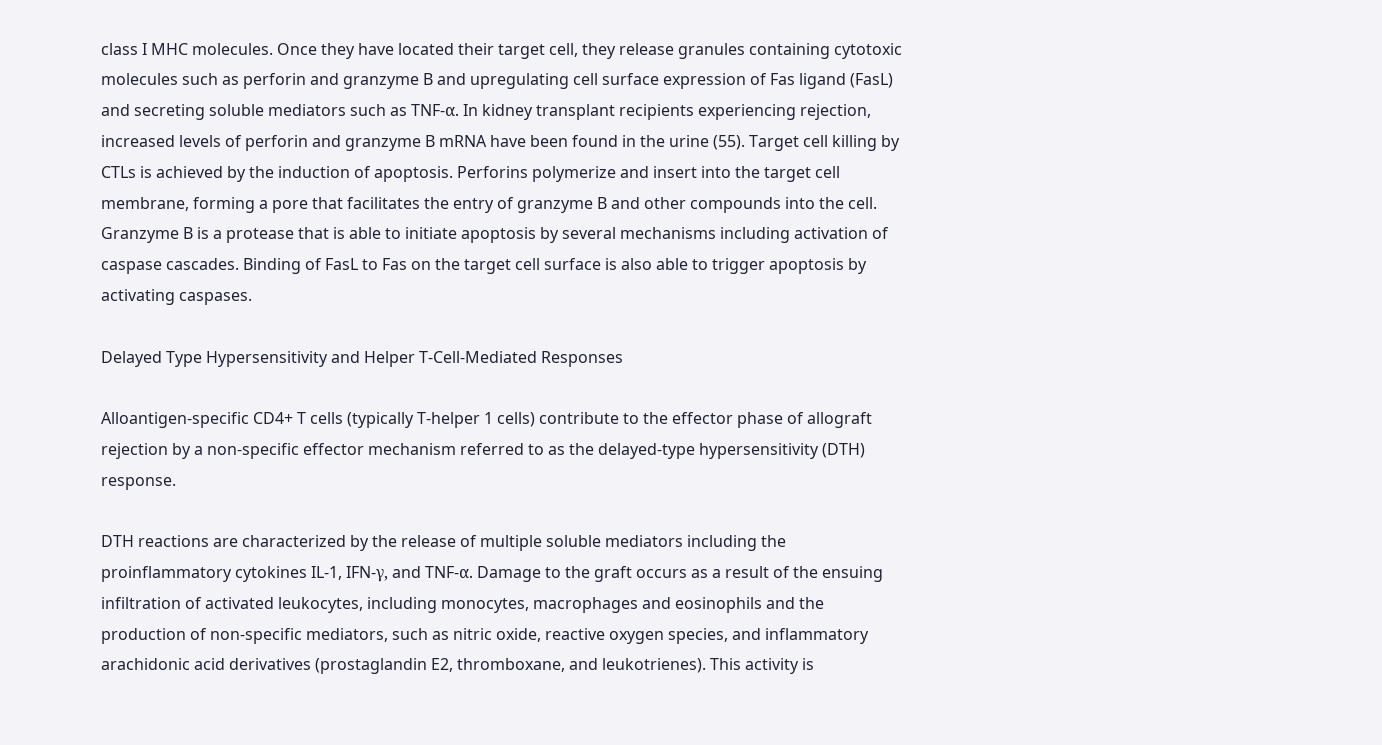class I MHC molecules. Once they have located their target cell, they release granules containing cytotoxic molecules such as perforin and granzyme B and upregulating cell surface expression of Fas ligand (FasL) and secreting soluble mediators such as TNF-α. In kidney transplant recipients experiencing rejection, increased levels of perforin and granzyme B mRNA have been found in the urine (55). Target cell killing by CTLs is achieved by the induction of apoptosis. Perforins polymerize and insert into the target cell membrane, forming a pore that facilitates the entry of granzyme B and other compounds into the cell. Granzyme B is a protease that is able to initiate apoptosis by several mechanisms including activation of caspase cascades. Binding of FasL to Fas on the target cell surface is also able to trigger apoptosis by activating caspases.

Delayed Type Hypersensitivity and Helper T-Cell-Mediated Responses

Alloantigen-specific CD4+ T cells (typically T-helper 1 cells) contribute to the effector phase of allograft rejection by a non-specific effector mechanism referred to as the delayed-type hypersensitivity (DTH) response.

DTH reactions are characterized by the release of multiple soluble mediators including the proinflammatory cytokines IL-1, IFN-γ, and TNF-α. Damage to the graft occurs as a result of the ensuing infiltration of activated leukocytes, including monocytes, macrophages and eosinophils and the production of non-specific mediators, such as nitric oxide, reactive oxygen species, and inflammatory arachidonic acid derivatives (prostaglandin E2, thromboxane, and leukotrienes). This activity is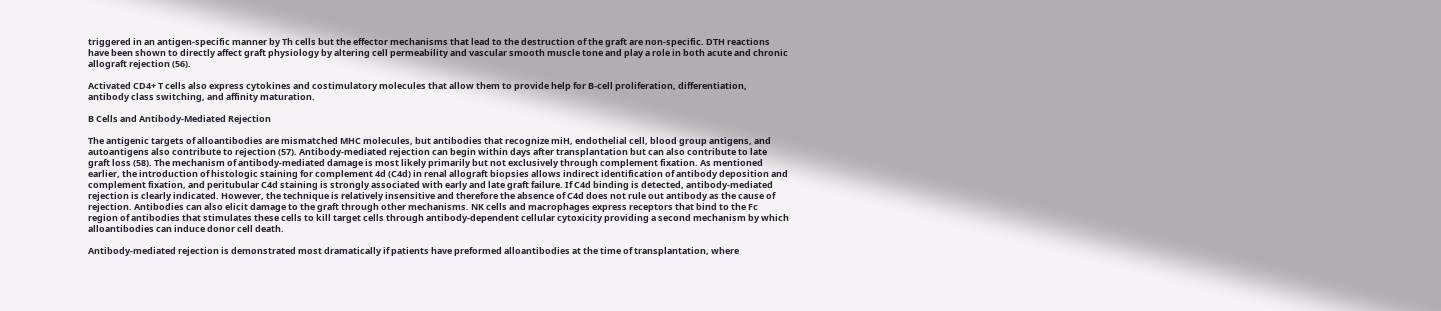triggered in an antigen-specific manner by Th cells but the effector mechanisms that lead to the destruction of the graft are non-specific. DTH reactions have been shown to directly affect graft physiology by altering cell permeability and vascular smooth muscle tone and play a role in both acute and chronic allograft rejection (56).

Activated CD4+ T cells also express cytokines and costimulatory molecules that allow them to provide help for B-cell proliferation, differentiation, antibody class switching, and affinity maturation.

B Cells and Antibody-Mediated Rejection

The antigenic targets of alloantibodies are mismatched MHC molecules, but antibodies that recognize miH, endothelial cell, blood group antigens, and autoantigens also contribute to rejection (57). Antibody-mediated rejection can begin within days after transplantation but can also contribute to late graft loss (58). The mechanism of antibody-mediated damage is most likely primarily but not exclusively through complement fixation. As mentioned earlier, the introduction of histologic staining for complement 4d (C4d) in renal allograft biopsies allows indirect identification of antibody deposition and complement fixation, and peritubular C4d staining is strongly associated with early and late graft failure. If C4d binding is detected, antibody-mediated rejection is clearly indicated. However, the technique is relatively insensitive and therefore the absence of C4d does not rule out antibody as the cause of rejection. Antibodies can also elicit damage to the graft through other mechanisms. NK cells and macrophages express receptors that bind to the Fc region of antibodies that stimulates these cells to kill target cells through antibody-dependent cellular cytoxicity providing a second mechanism by which alloantibodies can induce donor cell death.

Antibody-mediated rejection is demonstrated most dramatically if patients have preformed alloantibodies at the time of transplantation, where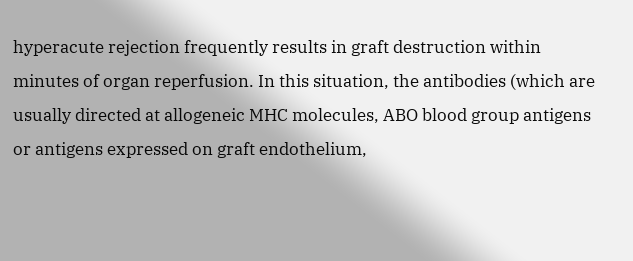hyperacute rejection frequently results in graft destruction within minutes of organ reperfusion. In this situation, the antibodies (which are usually directed at allogeneic MHC molecules, ABO blood group antigens or antigens expressed on graft endothelium,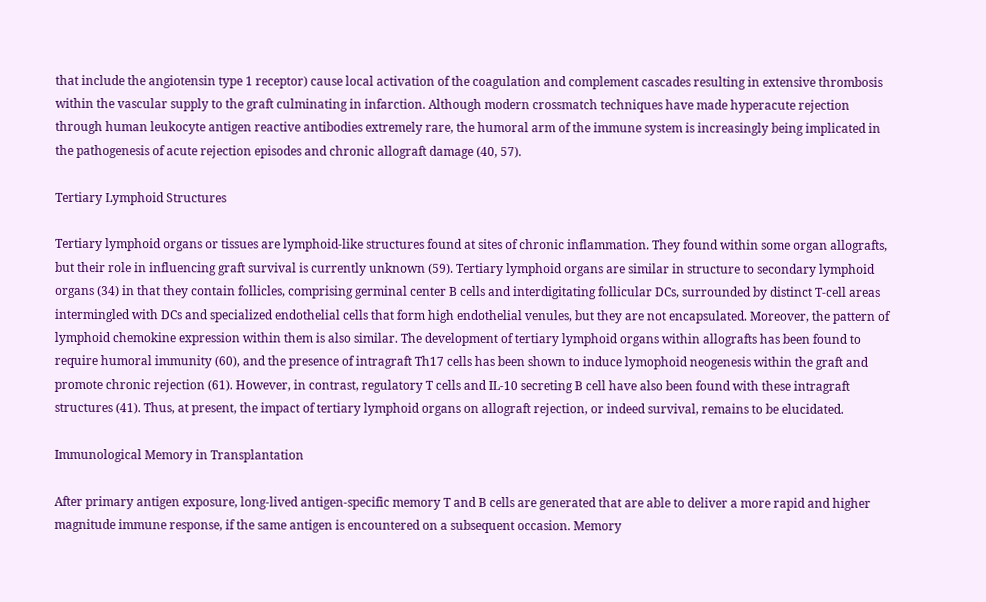that include the angiotensin type 1 receptor) cause local activation of the coagulation and complement cascades resulting in extensive thrombosis within the vascular supply to the graft culminating in infarction. Although modern crossmatch techniques have made hyperacute rejection through human leukocyte antigen reactive antibodies extremely rare, the humoral arm of the immune system is increasingly being implicated in the pathogenesis of acute rejection episodes and chronic allograft damage (40, 57).

Tertiary Lymphoid Structures

Tertiary lymphoid organs or tissues are lymphoid-like structures found at sites of chronic inflammation. They found within some organ allografts, but their role in influencing graft survival is currently unknown (59). Tertiary lymphoid organs are similar in structure to secondary lymphoid organs (34) in that they contain follicles, comprising germinal center B cells and interdigitating follicular DCs, surrounded by distinct T-cell areas intermingled with DCs and specialized endothelial cells that form high endothelial venules, but they are not encapsulated. Moreover, the pattern of lymphoid chemokine expression within them is also similar. The development of tertiary lymphoid organs within allografts has been found to require humoral immunity (60), and the presence of intragraft Th17 cells has been shown to induce lymophoid neogenesis within the graft and promote chronic rejection (61). However, in contrast, regulatory T cells and IL-10 secreting B cell have also been found with these intragraft structures (41). Thus, at present, the impact of tertiary lymphoid organs on allograft rejection, or indeed survival, remains to be elucidated.

Immunological Memory in Transplantation

After primary antigen exposure, long-lived antigen-specific memory T and B cells are generated that are able to deliver a more rapid and higher magnitude immune response, if the same antigen is encountered on a subsequent occasion. Memory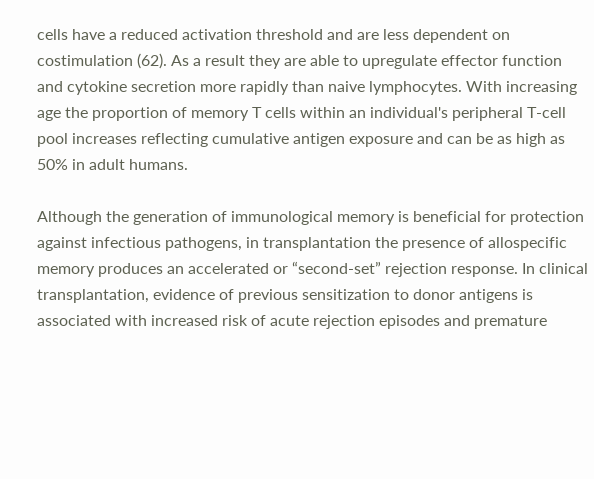cells have a reduced activation threshold and are less dependent on costimulation (62). As a result they are able to upregulate effector function and cytokine secretion more rapidly than naive lymphocytes. With increasing age the proportion of memory T cells within an individual's peripheral T-cell pool increases reflecting cumulative antigen exposure and can be as high as 50% in adult humans.

Although the generation of immunological memory is beneficial for protection against infectious pathogens, in transplantation the presence of allospecific memory produces an accelerated or “second-set” rejection response. In clinical transplantation, evidence of previous sensitization to donor antigens is associated with increased risk of acute rejection episodes and premature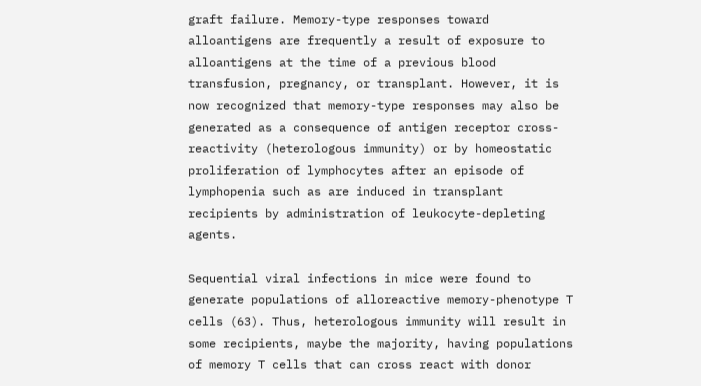graft failure. Memory-type responses toward alloantigens are frequently a result of exposure to alloantigens at the time of a previous blood transfusion, pregnancy, or transplant. However, it is now recognized that memory-type responses may also be generated as a consequence of antigen receptor cross-reactivity (heterologous immunity) or by homeostatic proliferation of lymphocytes after an episode of lymphopenia such as are induced in transplant recipients by administration of leukocyte-depleting agents.

Sequential viral infections in mice were found to generate populations of alloreactive memory-phenotype T cells (63). Thus, heterologous immunity will result in some recipients, maybe the majority, having populations of memory T cells that can cross react with donor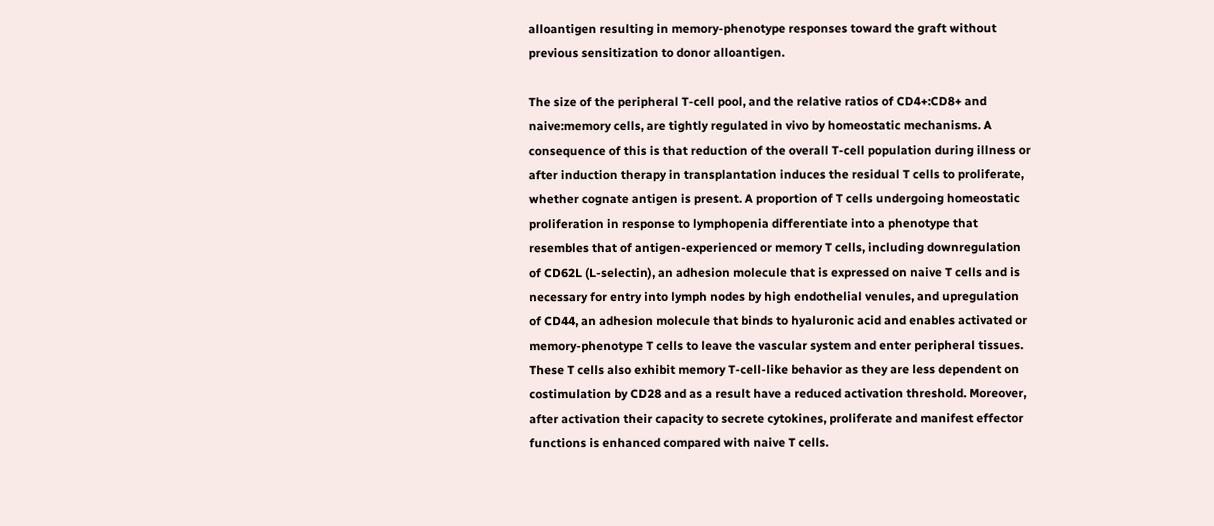alloantigen resulting in memory-phenotype responses toward the graft without previous sensitization to donor alloantigen.

The size of the peripheral T-cell pool, and the relative ratios of CD4+:CD8+ and naive:memory cells, are tightly regulated in vivo by homeostatic mechanisms. A consequence of this is that reduction of the overall T-cell population during illness or after induction therapy in transplantation induces the residual T cells to proliferate, whether cognate antigen is present. A proportion of T cells undergoing homeostatic proliferation in response to lymphopenia differentiate into a phenotype that resembles that of antigen-experienced or memory T cells, including downregulation of CD62L (L-selectin), an adhesion molecule that is expressed on naive T cells and is necessary for entry into lymph nodes by high endothelial venules, and upregulation of CD44, an adhesion molecule that binds to hyaluronic acid and enables activated or memory-phenotype T cells to leave the vascular system and enter peripheral tissues. These T cells also exhibit memory T-cell-like behavior as they are less dependent on costimulation by CD28 and as a result have a reduced activation threshold. Moreover, after activation their capacity to secrete cytokines, proliferate and manifest effector functions is enhanced compared with naive T cells.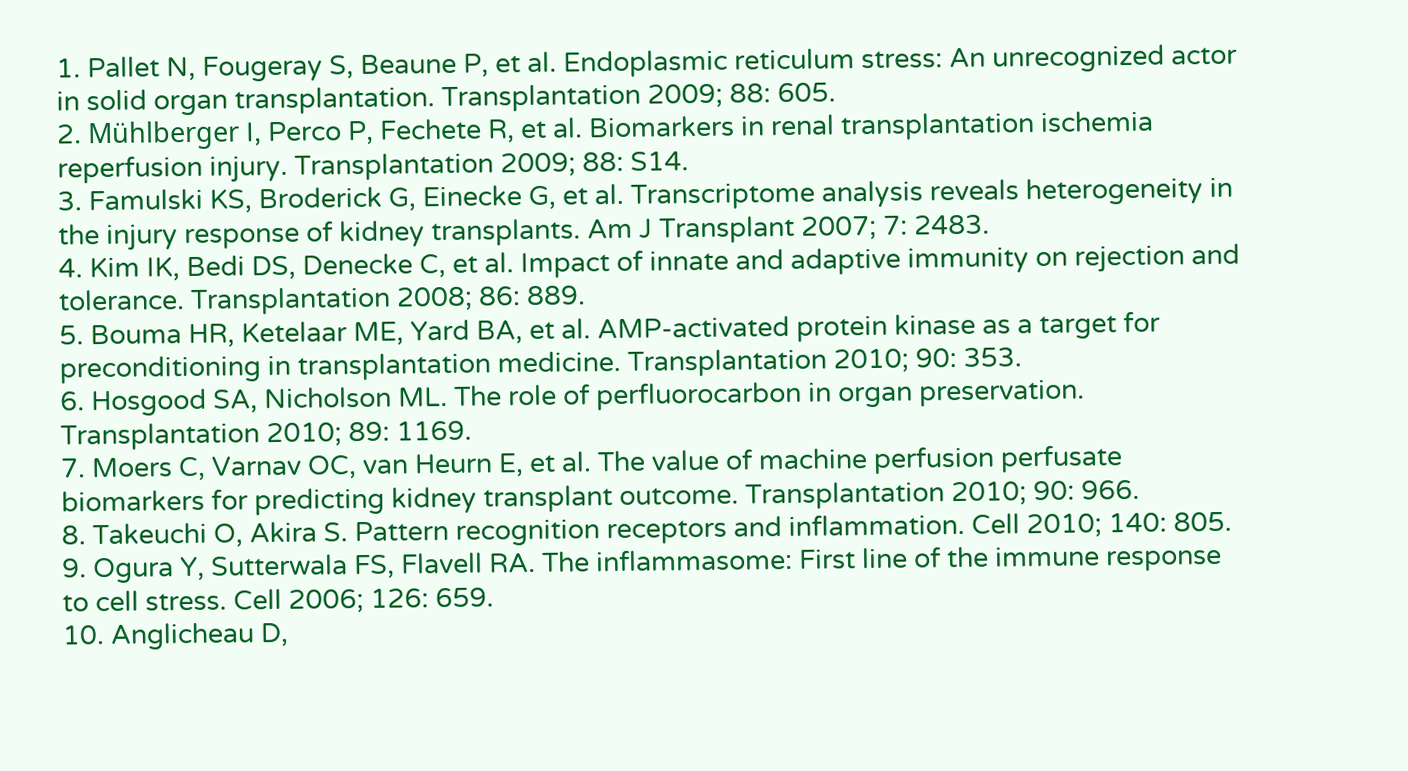1. Pallet N, Fougeray S, Beaune P, et al. Endoplasmic reticulum stress: An unrecognized actor in solid organ transplantation. Transplantation 2009; 88: 605.
2. Mühlberger I, Perco P, Fechete R, et al. Biomarkers in renal transplantation ischemia reperfusion injury. Transplantation 2009; 88: S14.
3. Famulski KS, Broderick G, Einecke G, et al. Transcriptome analysis reveals heterogeneity in the injury response of kidney transplants. Am J Transplant 2007; 7: 2483.
4. Kim IK, Bedi DS, Denecke C, et al. Impact of innate and adaptive immunity on rejection and tolerance. Transplantation 2008; 86: 889.
5. Bouma HR, Ketelaar ME, Yard BA, et al. AMP-activated protein kinase as a target for preconditioning in transplantation medicine. Transplantation 2010; 90: 353.
6. Hosgood SA, Nicholson ML. The role of perfluorocarbon in organ preservation. Transplantation 2010; 89: 1169.
7. Moers C, Varnav OC, van Heurn E, et al. The value of machine perfusion perfusate biomarkers for predicting kidney transplant outcome. Transplantation 2010; 90: 966.
8. Takeuchi O, Akira S. Pattern recognition receptors and inflammation. Cell 2010; 140: 805.
9. Ogura Y, Sutterwala FS, Flavell RA. The inflammasome: First line of the immune response to cell stress. Cell 2006; 126: 659.
10. Anglicheau D,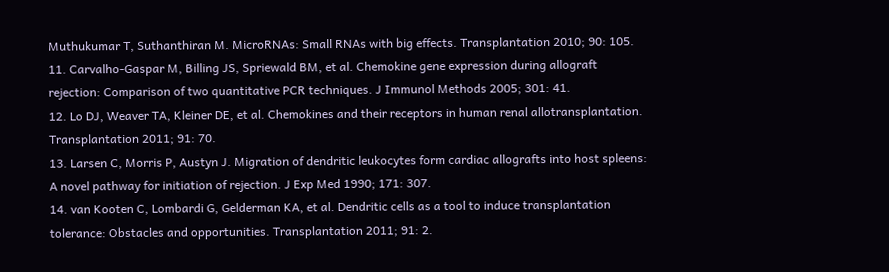Muthukumar T, Suthanthiran M. MicroRNAs: Small RNAs with big effects. Transplantation 2010; 90: 105.
11. Carvalho-Gaspar M, Billing JS, Spriewald BM, et al. Chemokine gene expression during allograft rejection: Comparison of two quantitative PCR techniques. J Immunol Methods 2005; 301: 41.
12. Lo DJ, Weaver TA, Kleiner DE, et al. Chemokines and their receptors in human renal allotransplantation. Transplantation 2011; 91: 70.
13. Larsen C, Morris P, Austyn J. Migration of dendritic leukocytes form cardiac allografts into host spleens: A novel pathway for initiation of rejection. J Exp Med 1990; 171: 307.
14. van Kooten C, Lombardi G, Gelderman KA, et al. Dendritic cells as a tool to induce transplantation tolerance: Obstacles and opportunities. Transplantation 2011; 91: 2.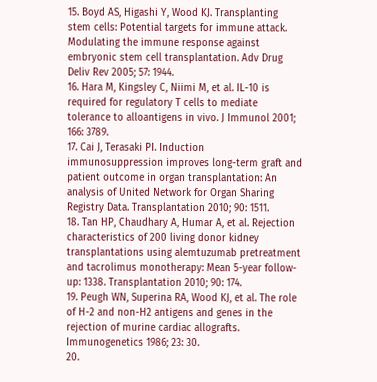15. Boyd AS, Higashi Y, Wood KJ. Transplanting stem cells: Potential targets for immune attack. Modulating the immune response against embryonic stem cell transplantation. Adv Drug Deliv Rev 2005; 57: 1944.
16. Hara M, Kingsley C, Niimi M, et al. IL-10 is required for regulatory T cells to mediate tolerance to alloantigens in vivo. J Immunol 2001; 166: 3789.
17. Cai J, Terasaki PI. Induction immunosuppression improves long-term graft and patient outcome in organ transplantation: An analysis of United Network for Organ Sharing Registry Data. Transplantation 2010; 90: 1511.
18. Tan HP, Chaudhary A, Humar A, et al. Rejection characteristics of 200 living donor kidney transplantations using alemtuzumab pretreatment and tacrolimus monotherapy: Mean 5-year follow-up: 1338. Transplantation 2010; 90: 174.
19. Peugh WN, Superina RA, Wood KJ, et al. The role of H-2 and non-H2 antigens and genes in the rejection of murine cardiac allografts. Immunogenetics 1986; 23: 30.
20.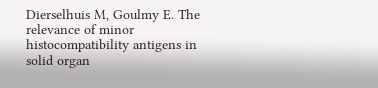Dierselhuis M, Goulmy E. The relevance of minor histocompatibility antigens in solid organ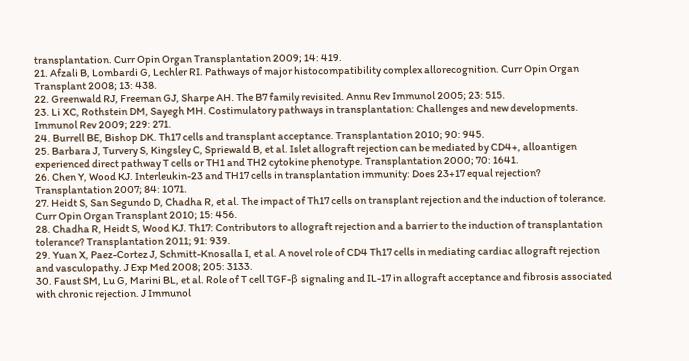transplantation. Curr Opin Organ Transplantation 2009; 14: 419.
21. Afzali B, Lombardi G, Lechler RI. Pathways of major histocompatibility complex allorecognition. Curr Opin Organ Transplant 2008; 13: 438.
22. Greenwald RJ, Freeman GJ, Sharpe AH. The B7 family revisited. Annu Rev Immunol 2005; 23: 515.
23. Li XC, Rothstein DM, Sayegh MH. Costimulatory pathways in transplantation: Challenges and new developments. Immunol Rev 2009; 229: 271.
24. Burrell BE, Bishop DK. Th17 cells and transplant acceptance. Transplantation 2010; 90: 945.
25. Barbara J, Turvery S, Kingsley C, Spriewald B, et al. Islet allograft rejection can be mediated by CD4+, alloantigen experienced direct pathway T cells or TH1 and TH2 cytokine phenotype. Transplantation 2000; 70: 1641.
26. Chen Y, Wood KJ. Interleukin-23 and TH17 cells in transplantation immunity: Does 23+17 equal rejection? Transplantation 2007; 84: 1071.
27. Heidt S, San Segundo D, Chadha R, et al. The impact of Th17 cells on transplant rejection and the induction of tolerance. Curr Opin Organ Transplant 2010; 15: 456.
28. Chadha R, Heidt S, Wood KJ. Th17: Contributors to allograft rejection and a barrier to the induction of transplantation tolerance? Transplantation 2011; 91: 939.
29. Yuan X, Paez-Cortez J, Schmitt-Knosalla I, et al. A novel role of CD4 Th17 cells in mediating cardiac allograft rejection and vasculopathy. J Exp Med 2008; 205: 3133.
30. Faust SM, Lu G, Marini BL, et al. Role of T cell TGF-β signaling and IL-17 in allograft acceptance and fibrosis associated with chronic rejection. J Immunol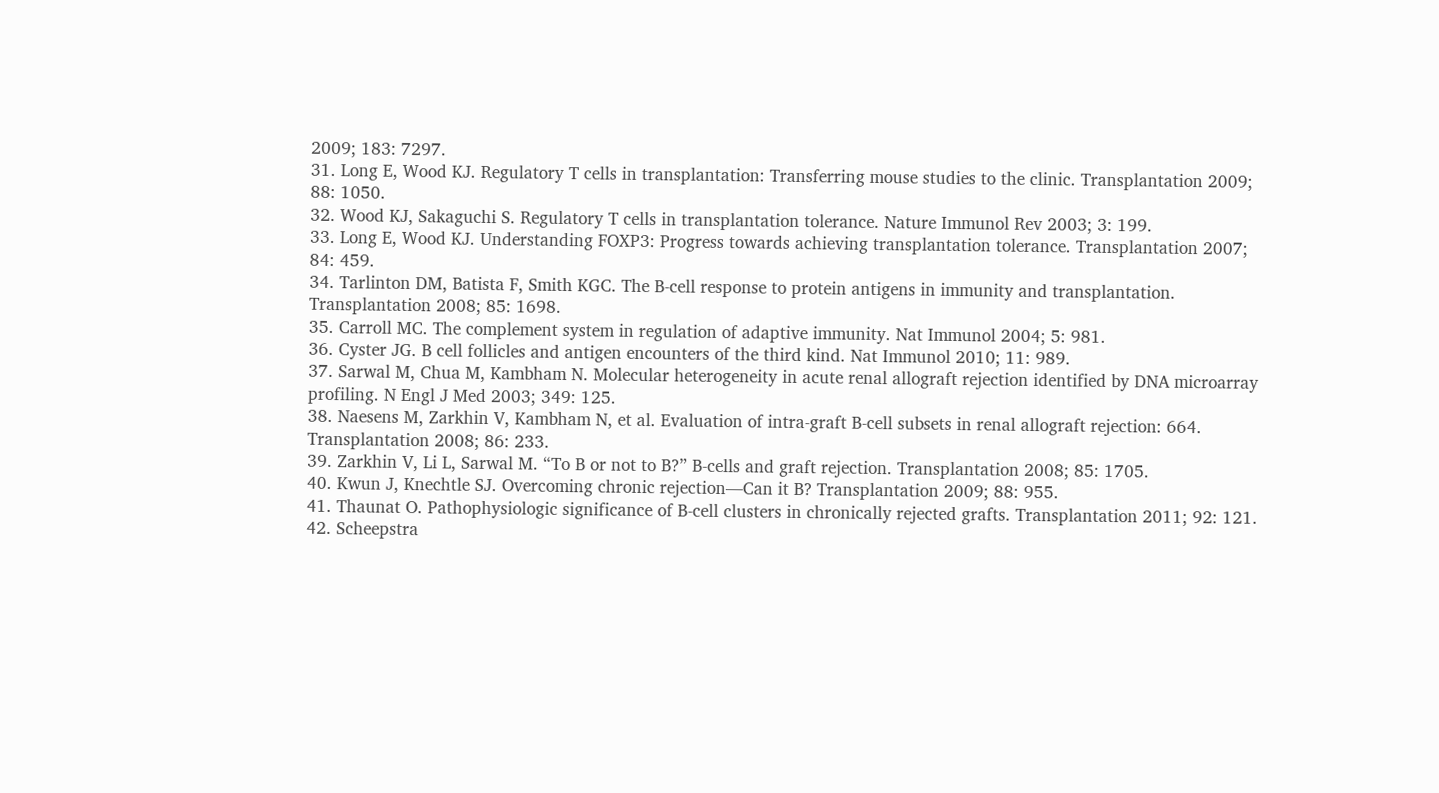2009; 183: 7297.
31. Long E, Wood KJ. Regulatory T cells in transplantation: Transferring mouse studies to the clinic. Transplantation 2009; 88: 1050.
32. Wood KJ, Sakaguchi S. Regulatory T cells in transplantation tolerance. Nature Immunol Rev 2003; 3: 199.
33. Long E, Wood KJ. Understanding FOXP3: Progress towards achieving transplantation tolerance. Transplantation 2007; 84: 459.
34. Tarlinton DM, Batista F, Smith KGC. The B-cell response to protein antigens in immunity and transplantation. Transplantation 2008; 85: 1698.
35. Carroll MC. The complement system in regulation of adaptive immunity. Nat Immunol 2004; 5: 981.
36. Cyster JG. B cell follicles and antigen encounters of the third kind. Nat Immunol 2010; 11: 989.
37. Sarwal M, Chua M, Kambham N. Molecular heterogeneity in acute renal allograft rejection identified by DNA microarray profiling. N Engl J Med 2003; 349: 125.
38. Naesens M, Zarkhin V, Kambham N, et al. Evaluation of intra-graft B-cell subsets in renal allograft rejection: 664. Transplantation 2008; 86: 233.
39. Zarkhin V, Li L, Sarwal M. “To B or not to B?” B-cells and graft rejection. Transplantation 2008; 85: 1705.
40. Kwun J, Knechtle SJ. Overcoming chronic rejection—Can it B? Transplantation 2009; 88: 955.
41. Thaunat O. Pathophysiologic significance of B-cell clusters in chronically rejected grafts. Transplantation 2011; 92: 121.
42. Scheepstra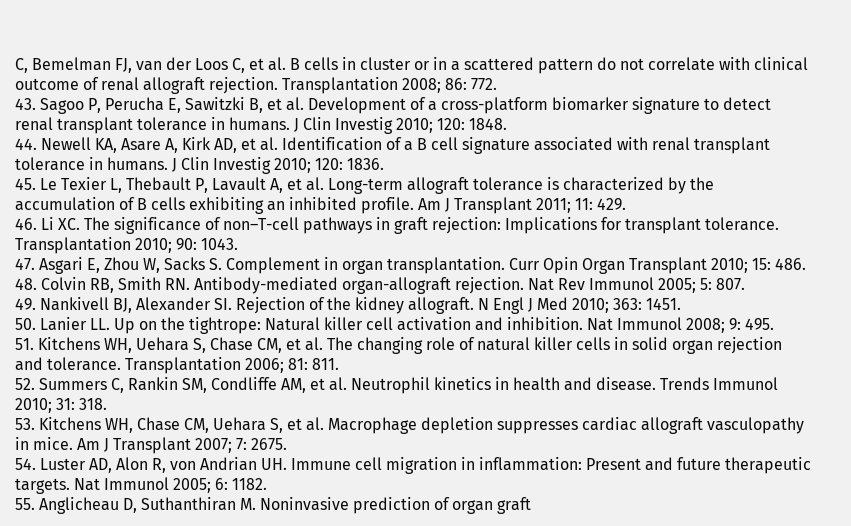C, Bemelman FJ, van der Loos C, et al. B cells in cluster or in a scattered pattern do not correlate with clinical outcome of renal allograft rejection. Transplantation 2008; 86: 772.
43. Sagoo P, Perucha E, Sawitzki B, et al. Development of a cross-platform biomarker signature to detect renal transplant tolerance in humans. J Clin Investig 2010; 120: 1848.
44. Newell KA, Asare A, Kirk AD, et al. Identification of a B cell signature associated with renal transplant tolerance in humans. J Clin Investig 2010; 120: 1836.
45. Le Texier L, Thebault P, Lavault A, et al. Long-term allograft tolerance is characterized by the accumulation of B cells exhibiting an inhibited profile. Am J Transplant 2011; 11: 429.
46. Li XC. The significance of non–T-cell pathways in graft rejection: Implications for transplant tolerance. Transplantation 2010; 90: 1043.
47. Asgari E, Zhou W, Sacks S. Complement in organ transplantation. Curr Opin Organ Transplant 2010; 15: 486.
48. Colvin RB, Smith RN. Antibody-mediated organ-allograft rejection. Nat Rev Immunol 2005; 5: 807.
49. Nankivell BJ, Alexander SI. Rejection of the kidney allograft. N Engl J Med 2010; 363: 1451.
50. Lanier LL. Up on the tightrope: Natural killer cell activation and inhibition. Nat Immunol 2008; 9: 495.
51. Kitchens WH, Uehara S, Chase CM, et al. The changing role of natural killer cells in solid organ rejection and tolerance. Transplantation 2006; 81: 811.
52. Summers C, Rankin SM, Condliffe AM, et al. Neutrophil kinetics in health and disease. Trends Immunol 2010; 31: 318.
53. Kitchens WH, Chase CM, Uehara S, et al. Macrophage depletion suppresses cardiac allograft vasculopathy in mice. Am J Transplant 2007; 7: 2675.
54. Luster AD, Alon R, von Andrian UH. Immune cell migration in inflammation: Present and future therapeutic targets. Nat Immunol 2005; 6: 1182.
55. Anglicheau D, Suthanthiran M. Noninvasive prediction of organ graft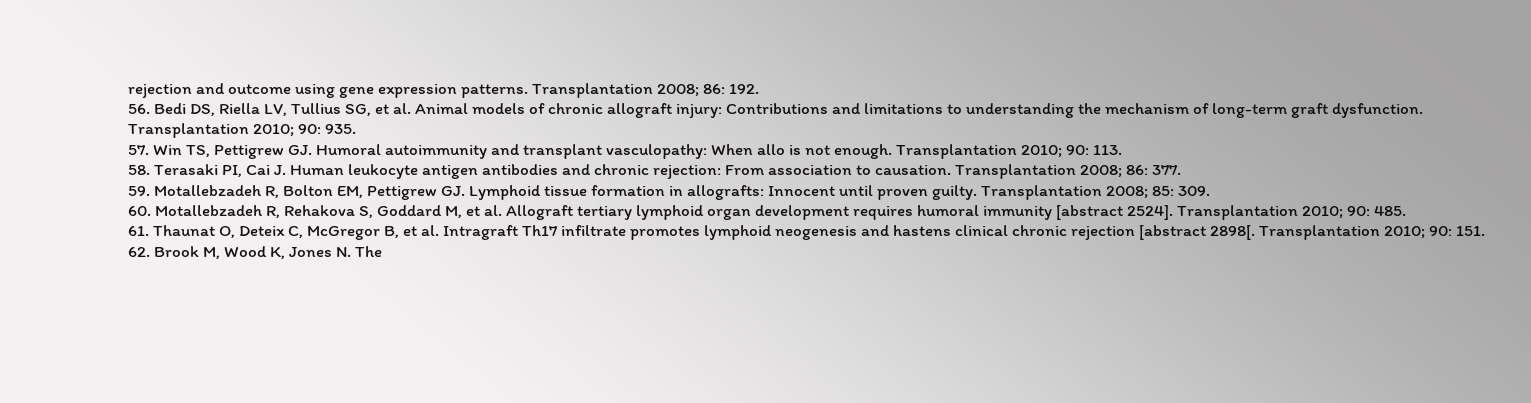rejection and outcome using gene expression patterns. Transplantation 2008; 86: 192.
56. Bedi DS, Riella LV, Tullius SG, et al. Animal models of chronic allograft injury: Contributions and limitations to understanding the mechanism of long-term graft dysfunction. Transplantation 2010; 90: 935.
57. Win TS, Pettigrew GJ. Humoral autoimmunity and transplant vasculopathy: When allo is not enough. Transplantation 2010; 90: 113.
58. Terasaki PI, Cai J. Human leukocyte antigen antibodies and chronic rejection: From association to causation. Transplantation 2008; 86: 377.
59. Motallebzadeh R, Bolton EM, Pettigrew GJ. Lymphoid tissue formation in allografts: Innocent until proven guilty. Transplantation 2008; 85: 309.
60. Motallebzadeh R, Rehakova S, Goddard M, et al. Allograft tertiary lymphoid organ development requires humoral immunity [abstract 2524]. Transplantation 2010; 90: 485.
61. Thaunat O, Deteix C, McGregor B, et al. Intragraft Th17 infiltrate promotes lymphoid neogenesis and hastens clinical chronic rejection [abstract 2898[. Transplantation 2010; 90: 151.
62. Brook M, Wood K, Jones N. The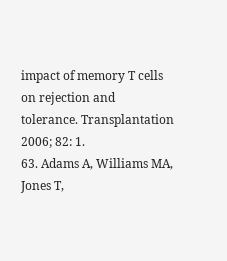impact of memory T cells on rejection and tolerance. Transplantation 2006; 82: 1.
63. Adams A, Williams MA, Jones T,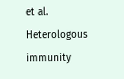et al. Heterologous immunity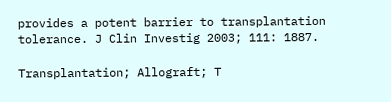provides a potent barrier to transplantation tolerance. J Clin Investig 2003; 111: 1887.

Transplantation; Allograft; T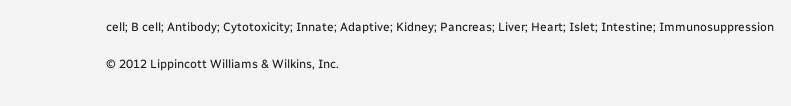cell; B cell; Antibody; Cytotoxicity; Innate; Adaptive; Kidney; Pancreas; Liver; Heart; Islet; Intestine; Immunosuppression

© 2012 Lippincott Williams & Wilkins, Inc.